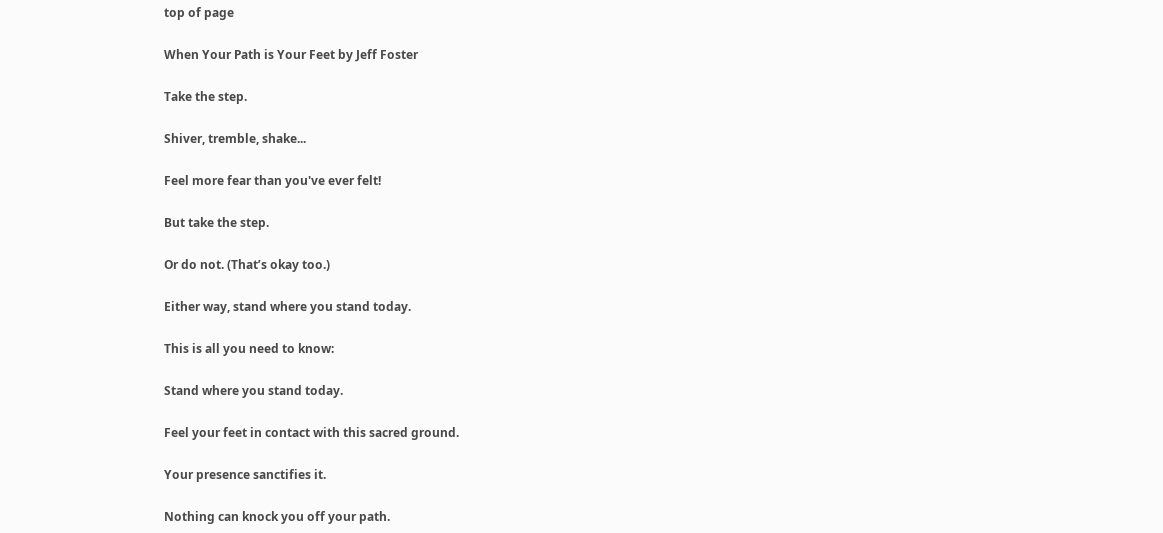top of page

When Your Path is Your Feet by Jeff Foster

Take the step.

Shiver, tremble, shake...

Feel more fear than you've ever felt!

But take the step.

Or do not. (That’s okay too.)

Either way, stand where you stand today.

This is all you need to know:

Stand where you stand today.

Feel your feet in contact with this sacred ground.

Your presence sanctifies it.

Nothing can knock you off your path.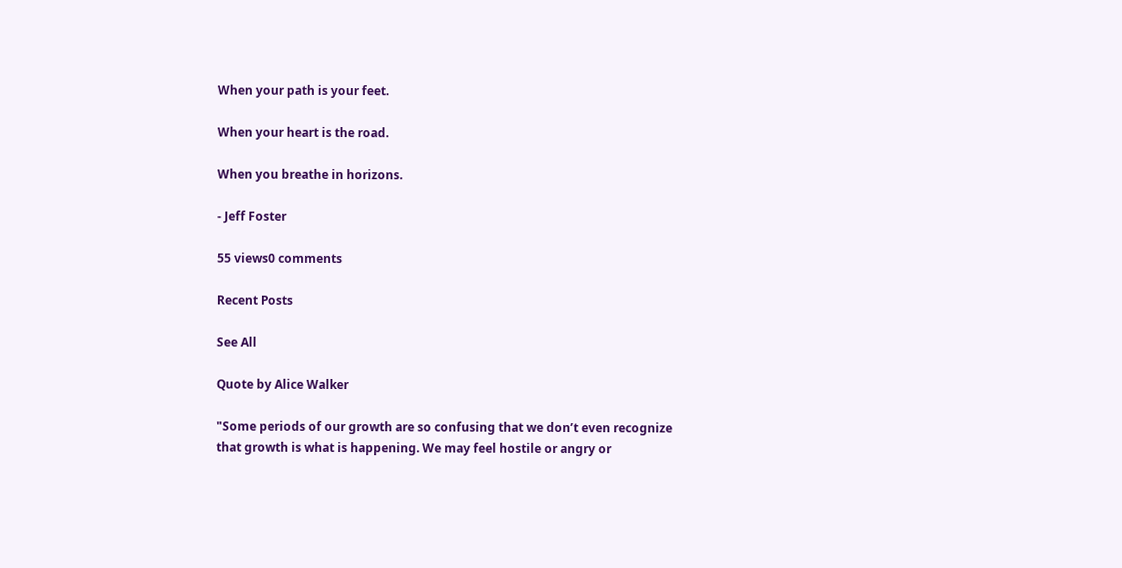When your path is your feet.

When your heart is the road.

When you breathe in horizons.

- Jeff Foster

55 views0 comments

Recent Posts

See All

Quote by Alice Walker

"Some periods of our growth are so confusing that we don’t even recognize that growth is what is happening. We may feel hostile or angry or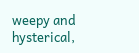weepy and hysterical,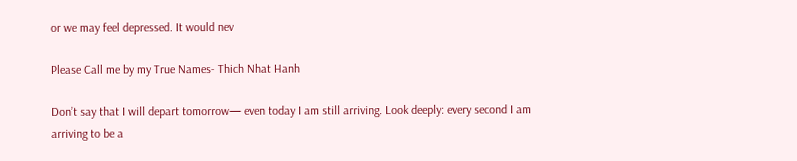or we may feel depressed. It would nev

Please Call me by my True Names- Thich Nhat Hanh

Don’t say that I will depart tomorrow— even today I am still arriving. Look deeply: every second I am arriving to be a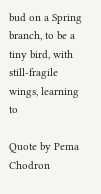bud on a Spring branch, to be a tiny bird, with still-fragile wings, learning to

Quote by Pema Chodron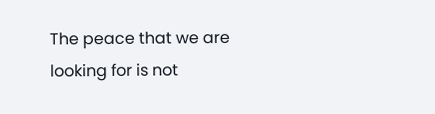The peace that we are looking for is not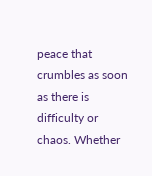peace that crumbles as soon as there is difficulty or chaos. Whether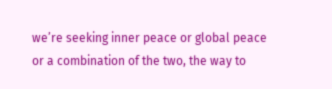we’re seeking inner peace or global peace or a combination of the two, the way to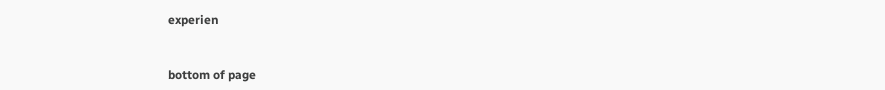experien


bottom of page